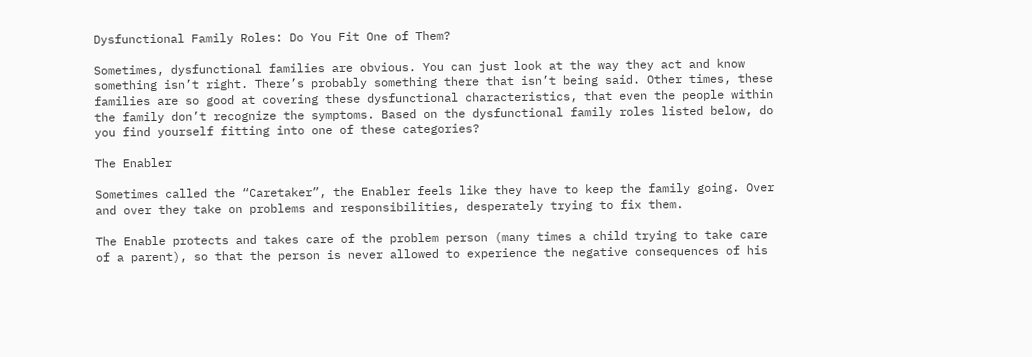Dysfunctional Family Roles: Do You Fit One of Them?

Sometimes, dysfunctional families are obvious. You can just look at the way they act and know something isn’t right. There’s probably something there that isn’t being said. Other times, these families are so good at covering these dysfunctional characteristics, that even the people within the family don’t recognize the symptoms. Based on the dysfunctional family roles listed below, do you find yourself fitting into one of these categories?

The Enabler

Sometimes called the “Caretaker”, the Enabler feels like they have to keep the family going. Over and over they take on problems and responsibilities, desperately trying to fix them.

The Enable protects and takes care of the problem person (many times a child trying to take care of a parent), so that the person is never allowed to experience the negative consequences of his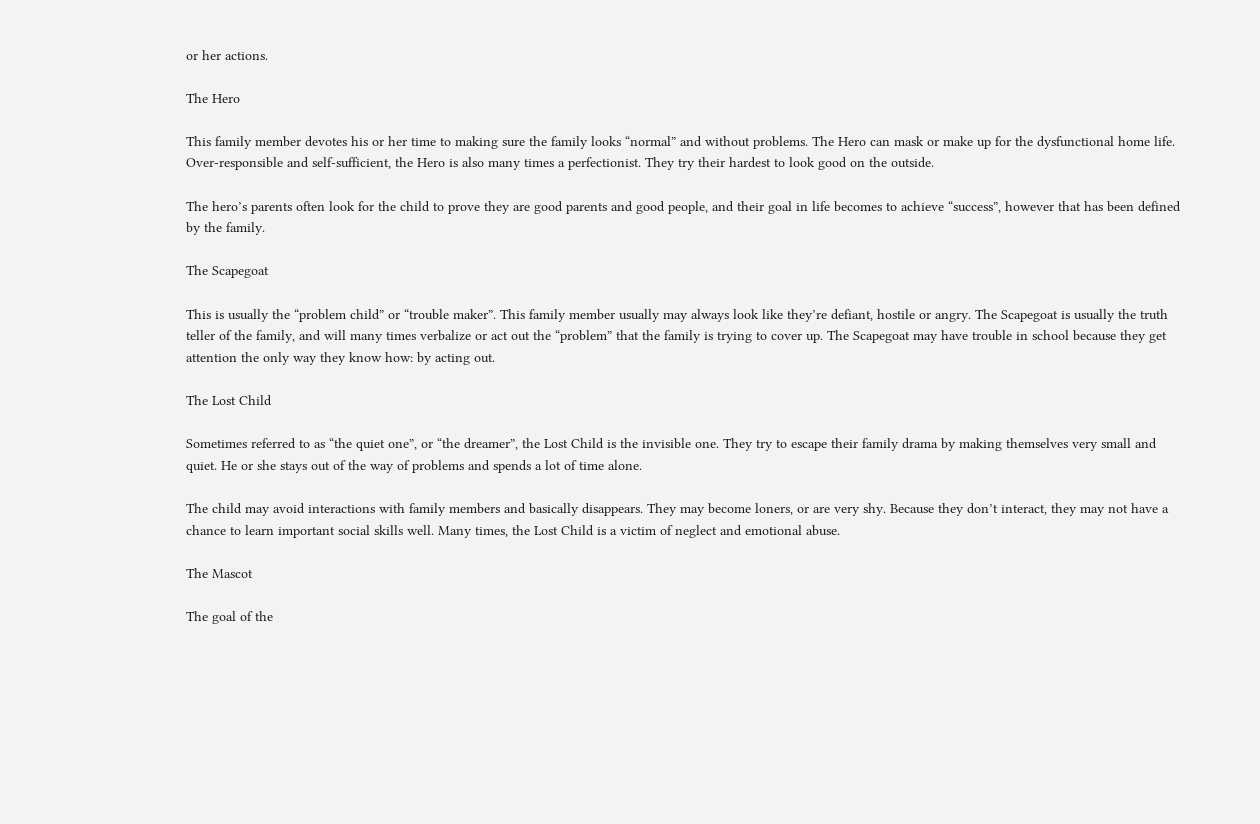or her actions.

The Hero

This family member devotes his or her time to making sure the family looks “normal” and without problems. The Hero can mask or make up for the dysfunctional home life. Over-responsible and self-sufficient, the Hero is also many times a perfectionist. They try their hardest to look good on the outside.

The hero’s parents often look for the child to prove they are good parents and good people, and their goal in life becomes to achieve “success”, however that has been defined by the family.

The Scapegoat

This is usually the “problem child” or “trouble maker”. This family member usually may always look like they’re defiant, hostile or angry. The Scapegoat is usually the truth teller of the family, and will many times verbalize or act out the “problem” that the family is trying to cover up. The Scapegoat may have trouble in school because they get attention the only way they know how: by acting out.

The Lost Child

Sometimes referred to as “the quiet one”, or “the dreamer”, the Lost Child is the invisible one. They try to escape their family drama by making themselves very small and quiet. He or she stays out of the way of problems and spends a lot of time alone.

The child may avoid interactions with family members and basically disappears. They may become loners, or are very shy. Because they don’t interact, they may not have a chance to learn important social skills well. Many times, the Lost Child is a victim of neglect and emotional abuse.

The Mascot

The goal of the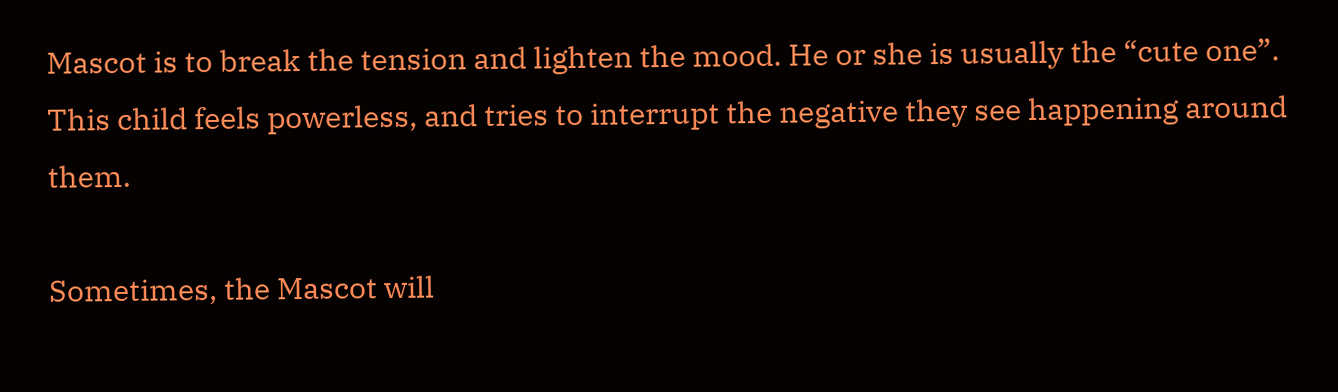Mascot is to break the tension and lighten the mood. He or she is usually the “cute one”. This child feels powerless, and tries to interrupt the negative they see happening around them.

Sometimes, the Mascot will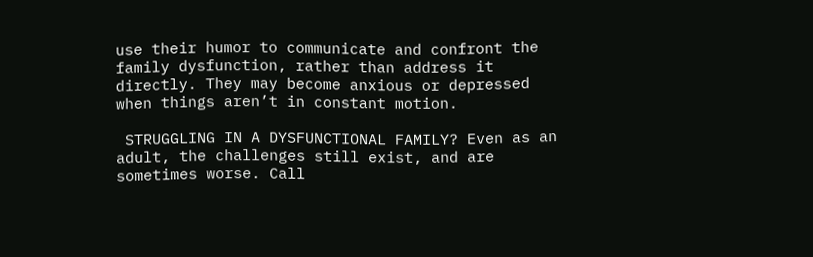use their humor to communicate and confront the family dysfunction, rather than address it directly. They may become anxious or depressed when things aren’t in constant motion.

 STRUGGLING IN A DYSFUNCTIONAL FAMILY? Even as an adult, the challenges still exist, and are sometimes worse. Call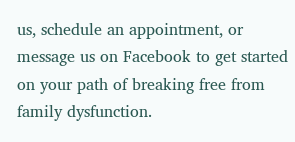us, schedule an appointment, or message us on Facebook to get started on your path of breaking free from family dysfunction.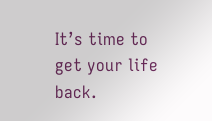It’s time to get your life back.